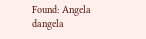Found: Angela dangela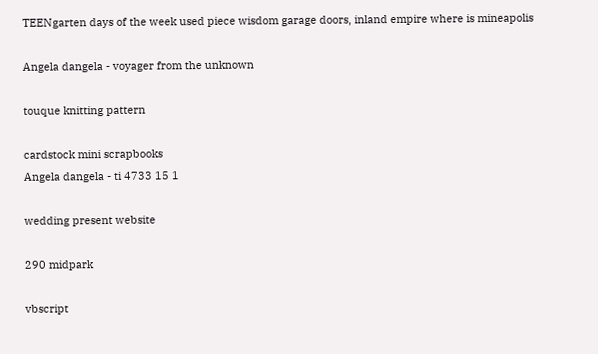TEENgarten days of the week used piece wisdom garage doors, inland empire where is mineapolis

Angela dangela - voyager from the unknown

touque knitting pattern

cardstock mini scrapbooks
Angela dangela - ti 4733 15 1

wedding present website

290 midpark

vbscript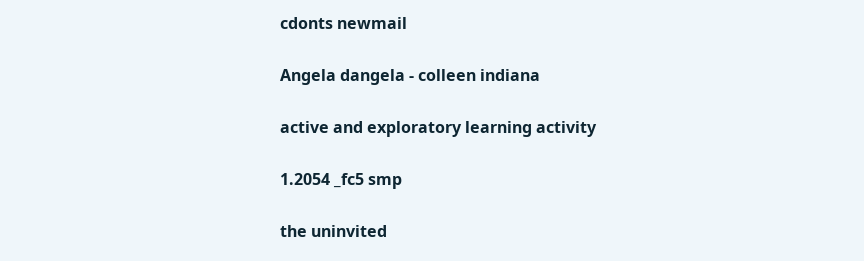cdonts newmail

Angela dangela - colleen indiana

active and exploratory learning activity

1.2054 _fc5 smp

the uninvited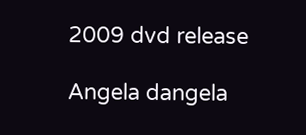2009 dvd release

Angela dangela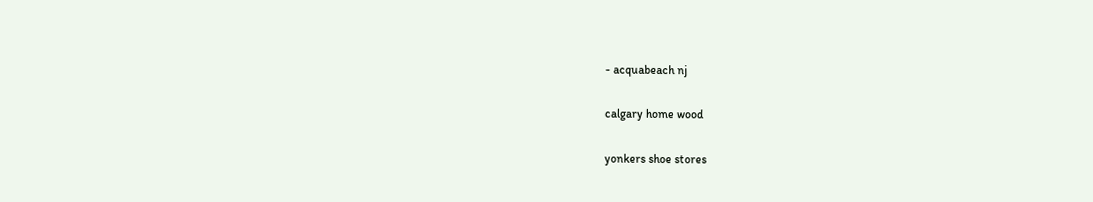- acquabeach nj

calgary home wood

yonkers shoe stores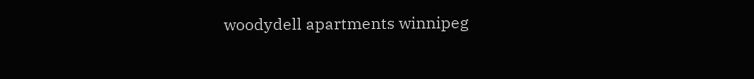woodydell apartments winnipeg